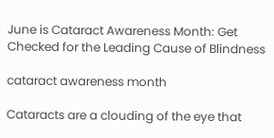June is Cataract Awareness Month: Get Checked for the Leading Cause of Blindness

cataract awareness month

Cataracts are a clouding of the eye that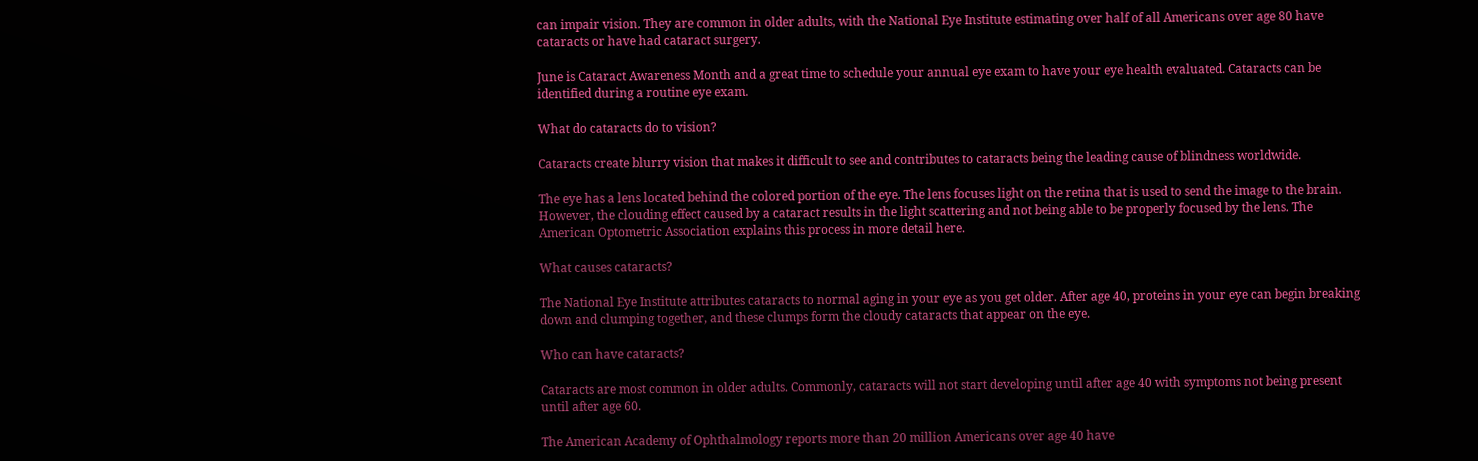can impair vision. They are common in older adults, with the National Eye Institute estimating over half of all Americans over age 80 have cataracts or have had cataract surgery.

June is Cataract Awareness Month and a great time to schedule your annual eye exam to have your eye health evaluated. Cataracts can be identified during a routine eye exam.

What do cataracts do to vision?

Cataracts create blurry vision that makes it difficult to see and contributes to cataracts being the leading cause of blindness worldwide.

The eye has a lens located behind the colored portion of the eye. The lens focuses light on the retina that is used to send the image to the brain. However, the clouding effect caused by a cataract results in the light scattering and not being able to be properly focused by the lens. The American Optometric Association explains this process in more detail here.

What causes cataracts?

The National Eye Institute attributes cataracts to normal aging in your eye as you get older. After age 40, proteins in your eye can begin breaking down and clumping together, and these clumps form the cloudy cataracts that appear on the eye.

Who can have cataracts?

Cataracts are most common in older adults. Commonly, cataracts will not start developing until after age 40 with symptoms not being present until after age 60.

The American Academy of Ophthalmology reports more than 20 million Americans over age 40 have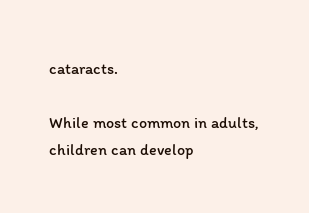cataracts.

While most common in adults, children can develop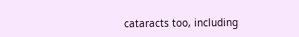cataracts too, including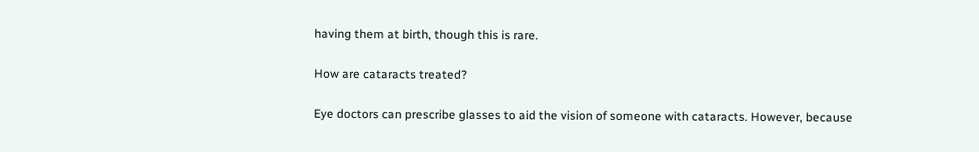having them at birth, though this is rare.

How are cataracts treated?

Eye doctors can prescribe glasses to aid the vision of someone with cataracts. However, because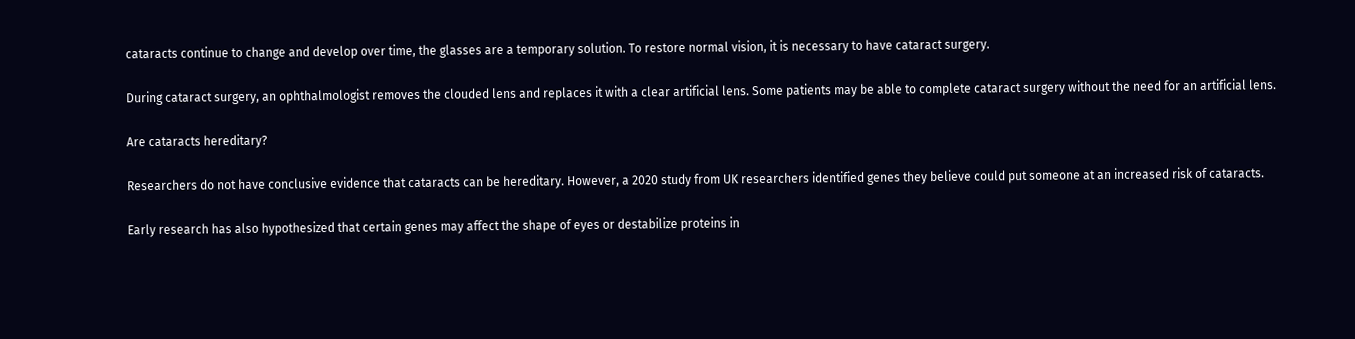cataracts continue to change and develop over time, the glasses are a temporary solution. To restore normal vision, it is necessary to have cataract surgery.

During cataract surgery, an ophthalmologist removes the clouded lens and replaces it with a clear artificial lens. Some patients may be able to complete cataract surgery without the need for an artificial lens.

Are cataracts hereditary?

Researchers do not have conclusive evidence that cataracts can be hereditary. However, a 2020 study from UK researchers identified genes they believe could put someone at an increased risk of cataracts.

Early research has also hypothesized that certain genes may affect the shape of eyes or destabilize proteins in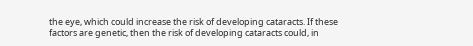the eye, which could increase the risk of developing cataracts. If these factors are genetic, then the risk of developing cataracts could, in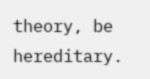theory, be hereditary.